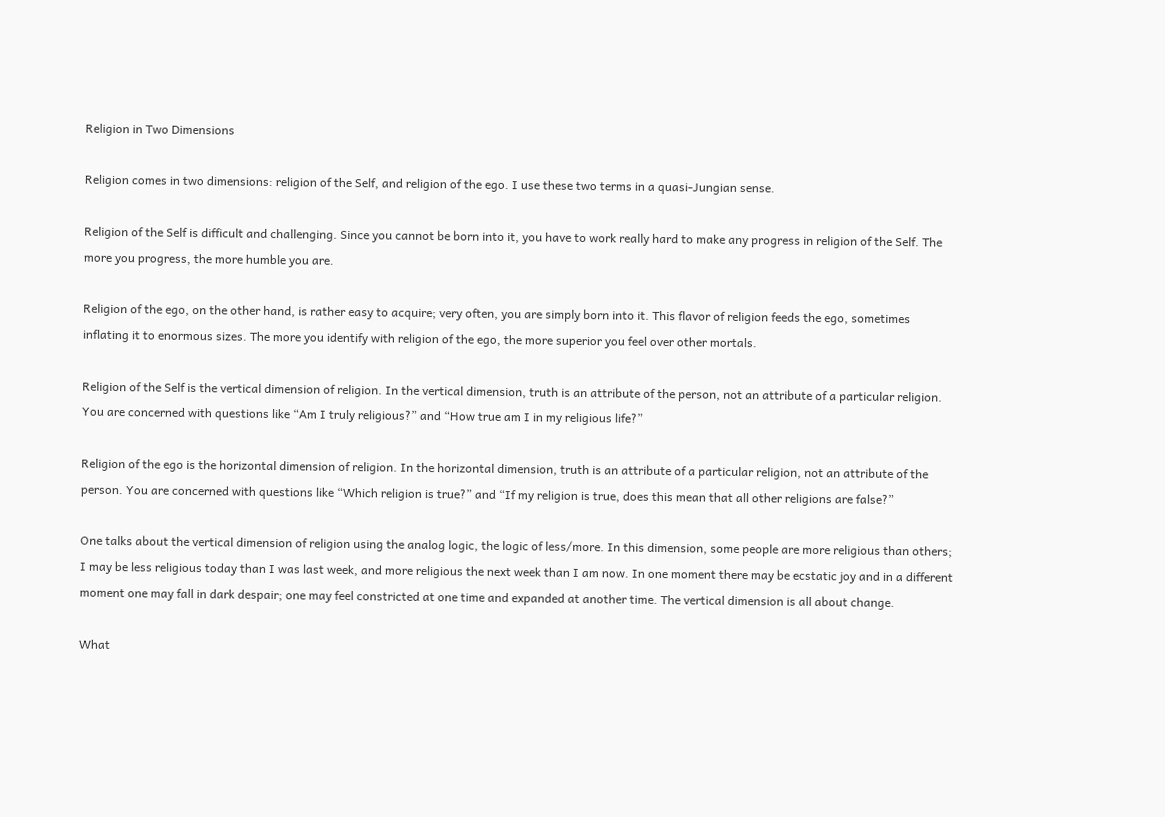Religion in Two Dimensions

Religion comes in two dimensions: religion of the Self, and religion of the ego. I use these two terms in a quasi-Jungian sense.

Religion of the Self is difficult and challenging. Since you cannot be born into it, you have to work really hard to make any progress in religion of the Self. The more you progress, the more humble you are.

Religion of the ego, on the other hand, is rather easy to acquire; very often, you are simply born into it. This flavor of religion feeds the ego, sometimes inflating it to enormous sizes. The more you identify with religion of the ego, the more superior you feel over other mortals.

Religion of the Self is the vertical dimension of religion. In the vertical dimension, truth is an attribute of the person, not an attribute of a particular religion. You are concerned with questions like “Am I truly religious?” and “How true am I in my religious life?”

Religion of the ego is the horizontal dimension of religion. In the horizontal dimension, truth is an attribute of a particular religion, not an attribute of the person. You are concerned with questions like “Which religion is true?” and “If my religion is true, does this mean that all other religions are false?”

One talks about the vertical dimension of religion using the analog logic, the logic of less/more. In this dimension, some people are more religious than others; I may be less religious today than I was last week, and more religious the next week than I am now. In one moment there may be ecstatic joy and in a different moment one may fall in dark despair; one may feel constricted at one time and expanded at another time. The vertical dimension is all about change.

What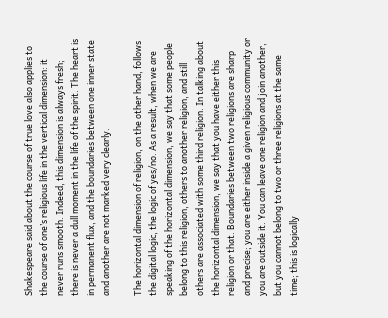Shakespeare said about the course of true love also applies to the course of one’s religious life in the vertical dimension: it never runs smooth. Indeed, this dimension is always fresh; there is never a dull moment in the life of the spirit. The heart is in permanent flux, and the boundaries between one inner state and another are not marked very clearly.

The horizontal dimension of religion, on the other hand, follows the digital logic, the logic of yes/no. As a result, when we are speaking of the horizontal dimension, we say that some people belong to this religion, others to another religion, and still others are associated with some third religion. In talking about the horizontal dimension, we say that you have either this religion or that. Boundaries between two religions are sharp and precise; you are either inside a given religious community or you are outside it. You can leave one religion and join another, but you cannot belong to two or three religions at the same time; this is logically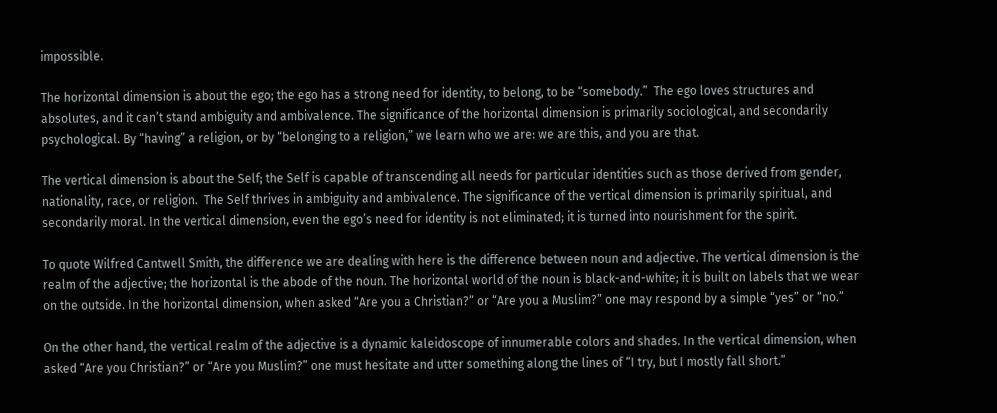impossible.

The horizontal dimension is about the ego; the ego has a strong need for identity, to belong, to be “somebody.”  The ego loves structures and absolutes, and it can’t stand ambiguity and ambivalence. The significance of the horizontal dimension is primarily sociological, and secondarily psychological. By “having” a religion, or by “belonging to a religion,” we learn who we are: we are this, and you are that.

The vertical dimension is about the Self; the Self is capable of transcending all needs for particular identities such as those derived from gender, nationality, race, or religion.  The Self thrives in ambiguity and ambivalence. The significance of the vertical dimension is primarily spiritual, and secondarily moral. In the vertical dimension, even the ego’s need for identity is not eliminated; it is turned into nourishment for the spirit.

To quote Wilfred Cantwell Smith, the difference we are dealing with here is the difference between noun and adjective. The vertical dimension is the realm of the adjective; the horizontal is the abode of the noun. The horizontal world of the noun is black-and-white; it is built on labels that we wear on the outside. In the horizontal dimension, when asked “Are you a Christian?” or “Are you a Muslim?” one may respond by a simple “yes” or “no.”

On the other hand, the vertical realm of the adjective is a dynamic kaleidoscope of innumerable colors and shades. In the vertical dimension, when asked “Are you Christian?” or “Are you Muslim?” one must hesitate and utter something along the lines of “I try, but I mostly fall short.”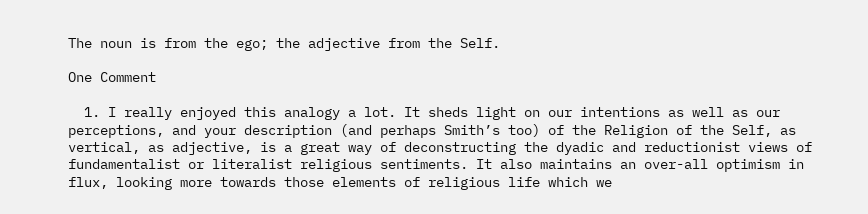The noun is from the ego; the adjective from the Self.

One Comment

  1. I really enjoyed this analogy a lot. It sheds light on our intentions as well as our perceptions, and your description (and perhaps Smith’s too) of the Religion of the Self, as vertical, as adjective, is a great way of deconstructing the dyadic and reductionist views of fundamentalist or literalist religious sentiments. It also maintains an over-all optimism in flux, looking more towards those elements of religious life which we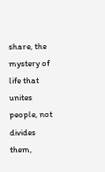share, the mystery of life that unites people, not divides them,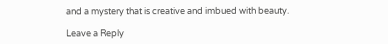and a mystery that is creative and imbued with beauty.

Leave a Reply